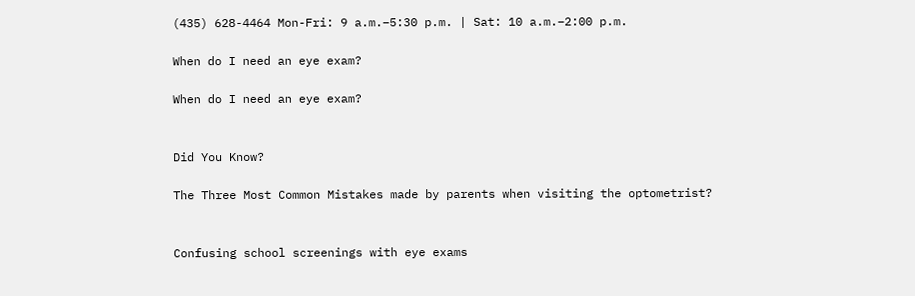(435) 628-4464 Mon-Fri: 9 a.m.–5:30 p.m. | Sat: 10 a.m.–2:00 p.m.

When do I need an eye exam?

When do I need an eye exam?


Did You Know?

The Three Most Common Mistakes made by parents when visiting the optometrist?


Confusing school screenings with eye exams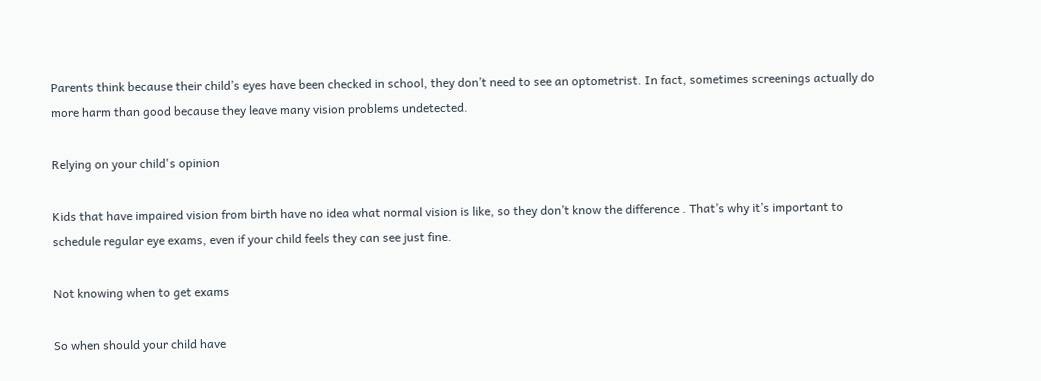Parents think because their child’s eyes have been checked in school, they don’t need to see an optometrist. In fact, sometimes screenings actually do more harm than good because they leave many vision problems undetected.

Relying on your child's opinion

Kids that have impaired vision from birth have no idea what normal vision is like, so they don’t know the difference . That’s why it’s important to schedule regular eye exams, even if your child feels they can see just fine.

Not knowing when to get exams

So when should your child have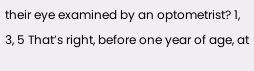their eye examined by an optometrist? 1, 3, 5 That’s right, before one year of age, at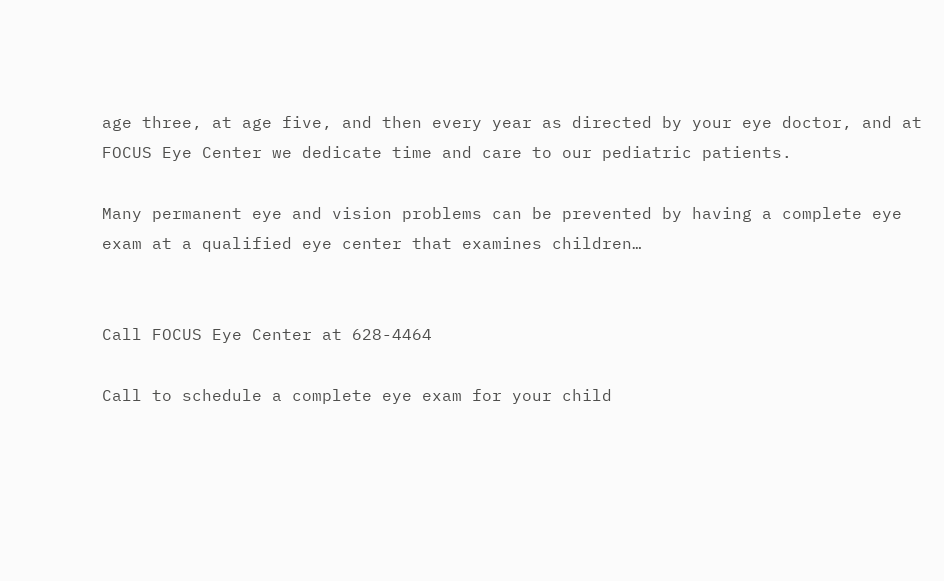age three, at age five, and then every year as directed by your eye doctor, and at FOCUS Eye Center we dedicate time and care to our pediatric patients.

Many permanent eye and vision problems can be prevented by having a complete eye exam at a qualified eye center that examines children…


Call FOCUS Eye Center at 628-4464

Call to schedule a complete eye exam for your child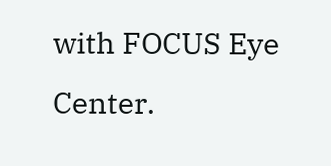with FOCUS Eye Center.